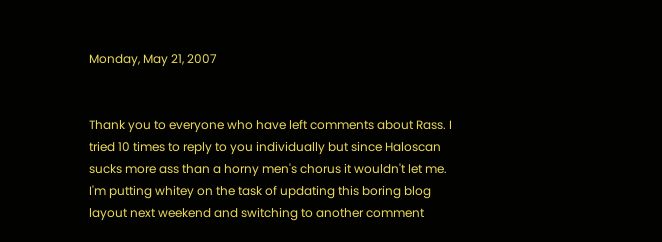Monday, May 21, 2007


Thank you to everyone who have left comments about Rass. I tried 10 times to reply to you individually but since Haloscan sucks more ass than a horny men's chorus it wouldn't let me. I'm putting whitey on the task of updating this boring blog layout next weekend and switching to another comment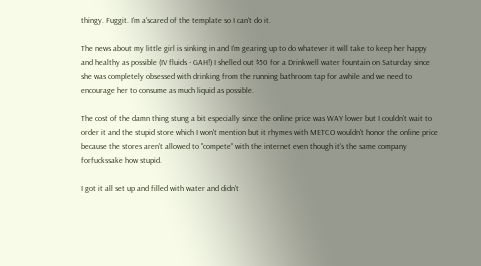thingy. Fuggit. I'm a'scared of the template so I can't do it.

The news about my little girl is sinking in and I'm gearing up to do whatever it will take to keep her happy and healthy as possible (IV fluids - GAH!) I shelled out $50 for a Drinkwell water fountain on Saturday since she was completely obsessed with drinking from the running bathroom tap for awhile and we need to encourage her to consume as much liquid as possible.

The cost of the damn thing stung a bit especially since the online price was WAY lower but I couldn't wait to order it and the stupid store which I won't mention but it rhymes with METCO wouldn't honor the online price because the stores aren't allowed to "compete" with the internet even though it's the same company forfuckssake how stupid.

I got it all set up and filled with water and didn't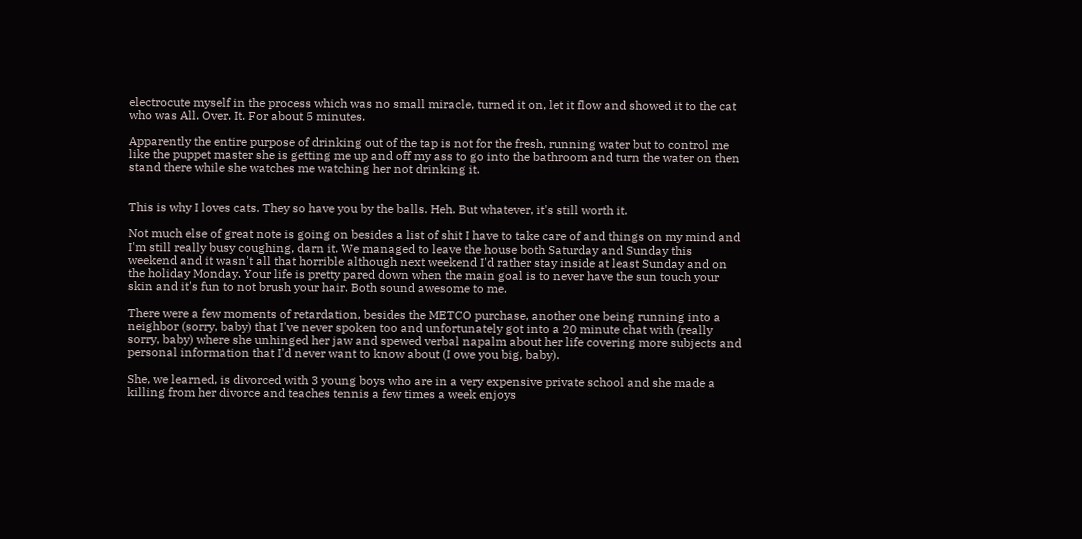electrocute myself in the process which was no small miracle, turned it on, let it flow and showed it to the cat who was All. Over. It. For about 5 minutes.

Apparently the entire purpose of drinking out of the tap is not for the fresh, running water but to control me like the puppet master she is getting me up and off my ass to go into the bathroom and turn the water on then stand there while she watches me watching her not drinking it.


This is why I loves cats. They so have you by the balls. Heh. But whatever, it's still worth it.

Not much else of great note is going on besides a list of shit I have to take care of and things on my mind and I'm still really busy coughing, darn it. We managed to leave the house both Saturday and Sunday this weekend and it wasn't all that horrible although next weekend I'd rather stay inside at least Sunday and on the holiday Monday. Your life is pretty pared down when the main goal is to never have the sun touch your skin and it's fun to not brush your hair. Both sound awesome to me.

There were a few moments of retardation, besides the METCO purchase, another one being running into a neighbor (sorry, baby) that I've never spoken too and unfortunately got into a 20 minute chat with (really sorry, baby) where she unhinged her jaw and spewed verbal napalm about her life covering more subjects and personal information that I'd never want to know about (I owe you big, baby).

She, we learned, is divorced with 3 young boys who are in a very expensive private school and she made a killing from her divorce and teaches tennis a few times a week enjoys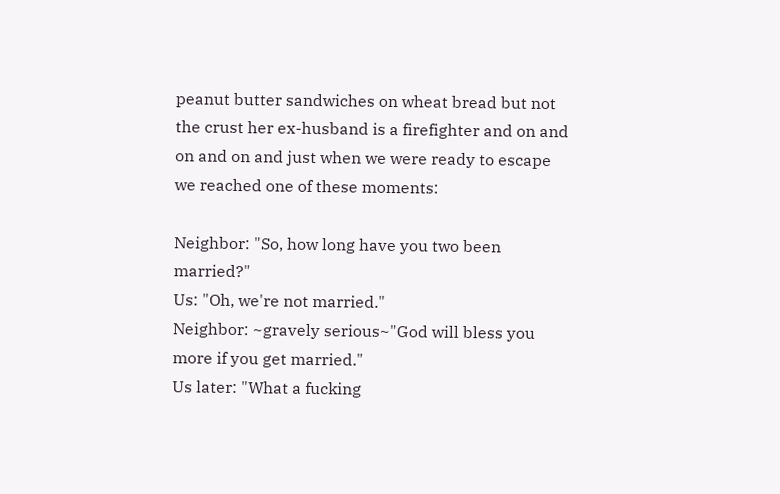peanut butter sandwiches on wheat bread but not the crust her ex-husband is a firefighter and on and on and on and just when we were ready to escape we reached one of these moments:

Neighbor: "So, how long have you two been married?"
Us: "Oh, we're not married."
Neighbor: ~gravely serious~"God will bless you more if you get married."
Us later: "What a fucking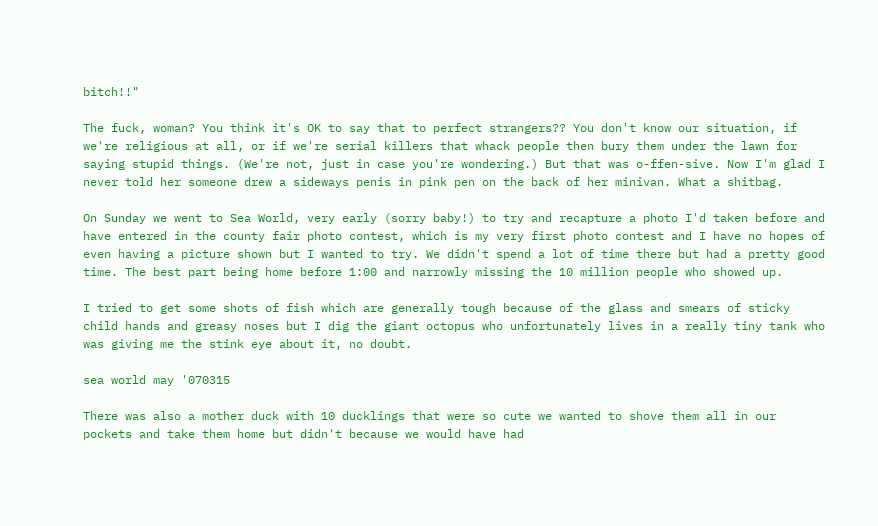bitch!!"

The fuck, woman? You think it's OK to say that to perfect strangers?? You don't know our situation, if we're religious at all, or if we're serial killers that whack people then bury them under the lawn for saying stupid things. (We're not, just in case you're wondering.) But that was o-ffen-sive. Now I'm glad I never told her someone drew a sideways penis in pink pen on the back of her minivan. What a shitbag.

On Sunday we went to Sea World, very early (sorry baby!) to try and recapture a photo I'd taken before and have entered in the county fair photo contest, which is my very first photo contest and I have no hopes of even having a picture shown but I wanted to try. We didn't spend a lot of time there but had a pretty good time. The best part being home before 1:00 and narrowly missing the 10 million people who showed up.

I tried to get some shots of fish which are generally tough because of the glass and smears of sticky child hands and greasy noses but I dig the giant octopus who unfortunately lives in a really tiny tank who was giving me the stink eye about it, no doubt.

sea world may '070315

There was also a mother duck with 10 ducklings that were so cute we wanted to shove them all in our pockets and take them home but didn't because we would have had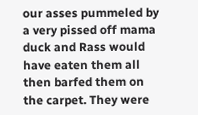our asses pummeled by a very pissed off mama duck and Rass would have eaten them all then barfed them on the carpet. They were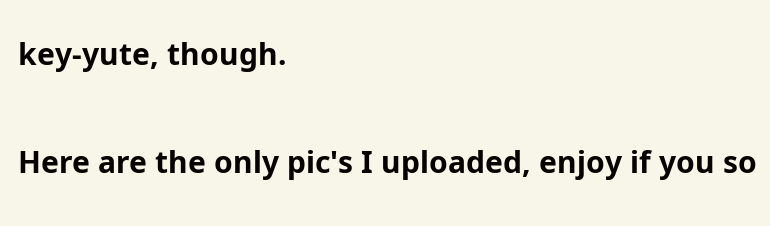key-yute, though.

Here are the only pic's I uploaded, enjoy if you so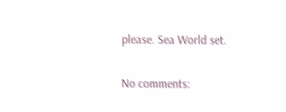please. Sea World set.

No comments: